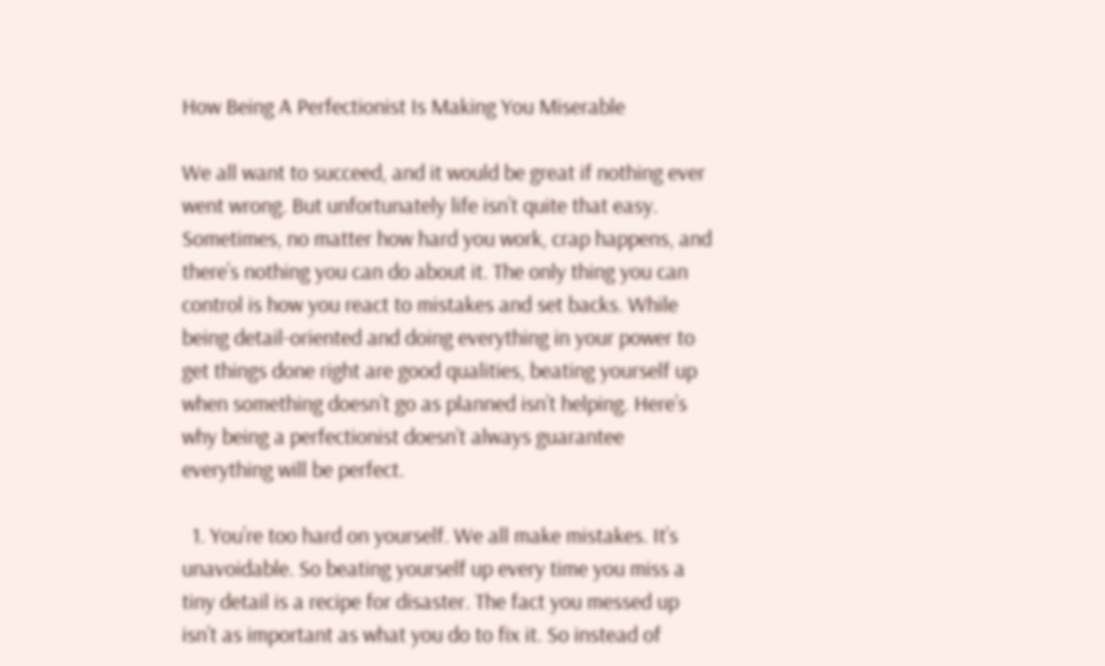How Being A Perfectionist Is Making You Miserable

We all want to succeed, and it would be great if nothing ever went wrong. But unfortunately life isn’t quite that easy. Sometimes, no matter how hard you work, crap happens, and there’s nothing you can do about it. The only thing you can control is how you react to mistakes and set backs. While being detail-oriented and doing everything in your power to get things done right are good qualities, beating yourself up when something doesn’t go as planned isn’t helping. Here’s why being a perfectionist doesn’t always guarantee everything will be perfect.

  1. You’re too hard on yourself. We all make mistakes. It’s unavoidable. So beating yourself up every time you miss a tiny detail is a recipe for disaster. The fact you messed up isn’t as important as what you do to fix it. So instead of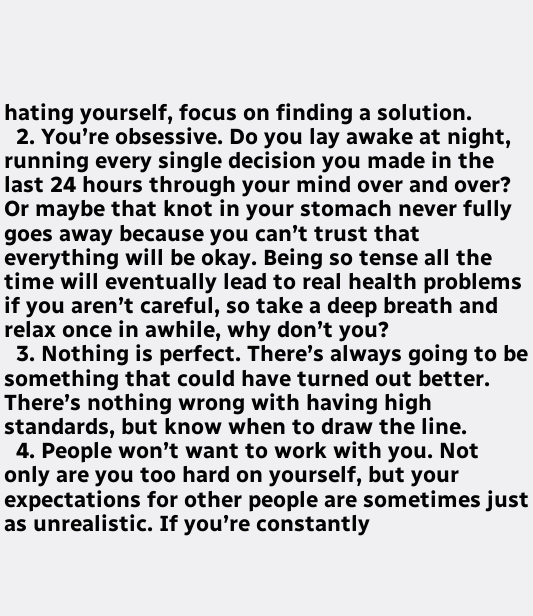hating yourself, focus on finding a solution.
  2. You’re obsessive. Do you lay awake at night, running every single decision you made in the last 24 hours through your mind over and over? Or maybe that knot in your stomach never fully goes away because you can’t trust that everything will be okay. Being so tense all the time will eventually lead to real health problems if you aren’t careful, so take a deep breath and relax once in awhile, why don’t you?
  3. Nothing is perfect. There’s always going to be something that could have turned out better. There’s nothing wrong with having high standards, but know when to draw the line.
  4. People won’t want to work with you. Not only are you too hard on yourself, but your expectations for other people are sometimes just as unrealistic. If you’re constantly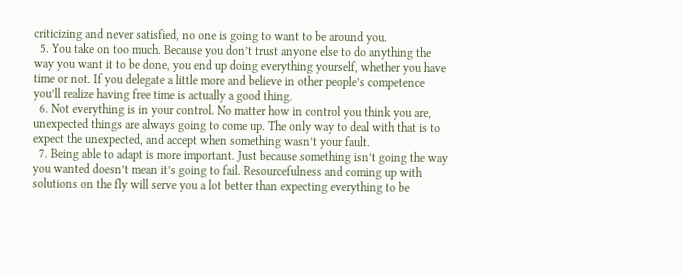criticizing and never satisfied, no one is going to want to be around you.
  5. You take on too much. Because you don’t trust anyone else to do anything the way you want it to be done, you end up doing everything yourself, whether you have time or not. If you delegate a little more and believe in other people’s competence you’ll realize having free time is actually a good thing.
  6. Not everything is in your control. No matter how in control you think you are, unexpected things are always going to come up. The only way to deal with that is to expect the unexpected, and accept when something wasn’t your fault.
  7. Being able to adapt is more important. Just because something isn’t going the way you wanted doesn’t mean it’s going to fail. Resourcefulness and coming up with solutions on the fly will serve you a lot better than expecting everything to be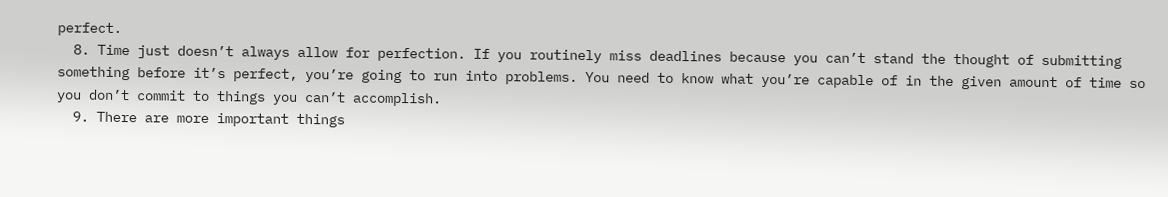perfect.
  8. Time just doesn’t always allow for perfection. If you routinely miss deadlines because you can’t stand the thought of submitting something before it’s perfect, you’re going to run into problems. You need to know what you’re capable of in the given amount of time so you don’t commit to things you can’t accomplish.
  9. There are more important things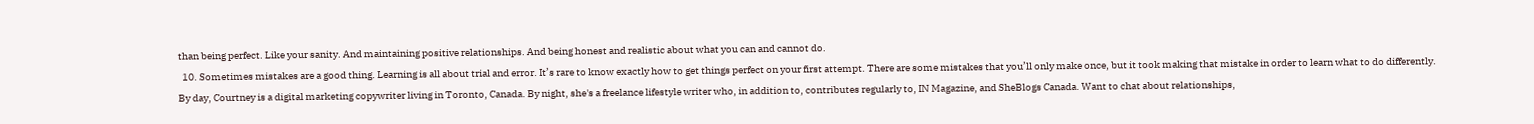than being perfect. Like your sanity. And maintaining positive relationships. And being honest and realistic about what you can and cannot do.
  10. Sometimes mistakes are a good thing. Learning is all about trial and error. It’s rare to know exactly how to get things perfect on your first attempt. There are some mistakes that you’ll only make once, but it took making that mistake in order to learn what to do differently.
By day, Courtney is a digital marketing copywriter living in Toronto, Canada. By night, she's a freelance lifestyle writer who, in addition to, contributes regularly to, IN Magazine, and SheBlogs Canada. Want to chat about relationships,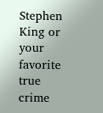Stephen King or your favorite true crime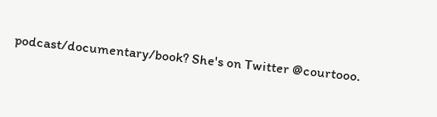podcast/documentary/book? She's on Twitter @courtooo.